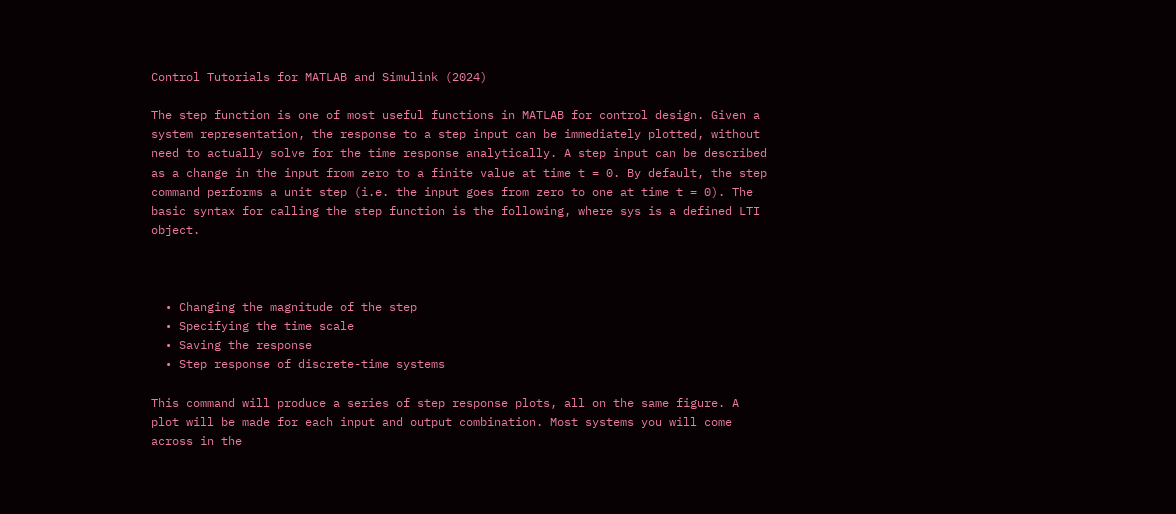Control Tutorials for MATLAB and Simulink (2024)

The step function is one of most useful functions in MATLAB for control design. Given a system representation, the response to a step input can be immediately plotted, without need to actually solve for the time response analytically. A step input can be described as a change in the input from zero to a finite value at time t = 0. By default, the step command performs a unit step (i.e. the input goes from zero to one at time t = 0). The basic syntax for calling the step function is the following, where sys is a defined LTI object.



  • Changing the magnitude of the step
  • Specifying the time scale
  • Saving the response
  • Step response of discrete-time systems

This command will produce a series of step response plots, all on the same figure. A plot will be made for each input and output combination. Most systems you will come across in the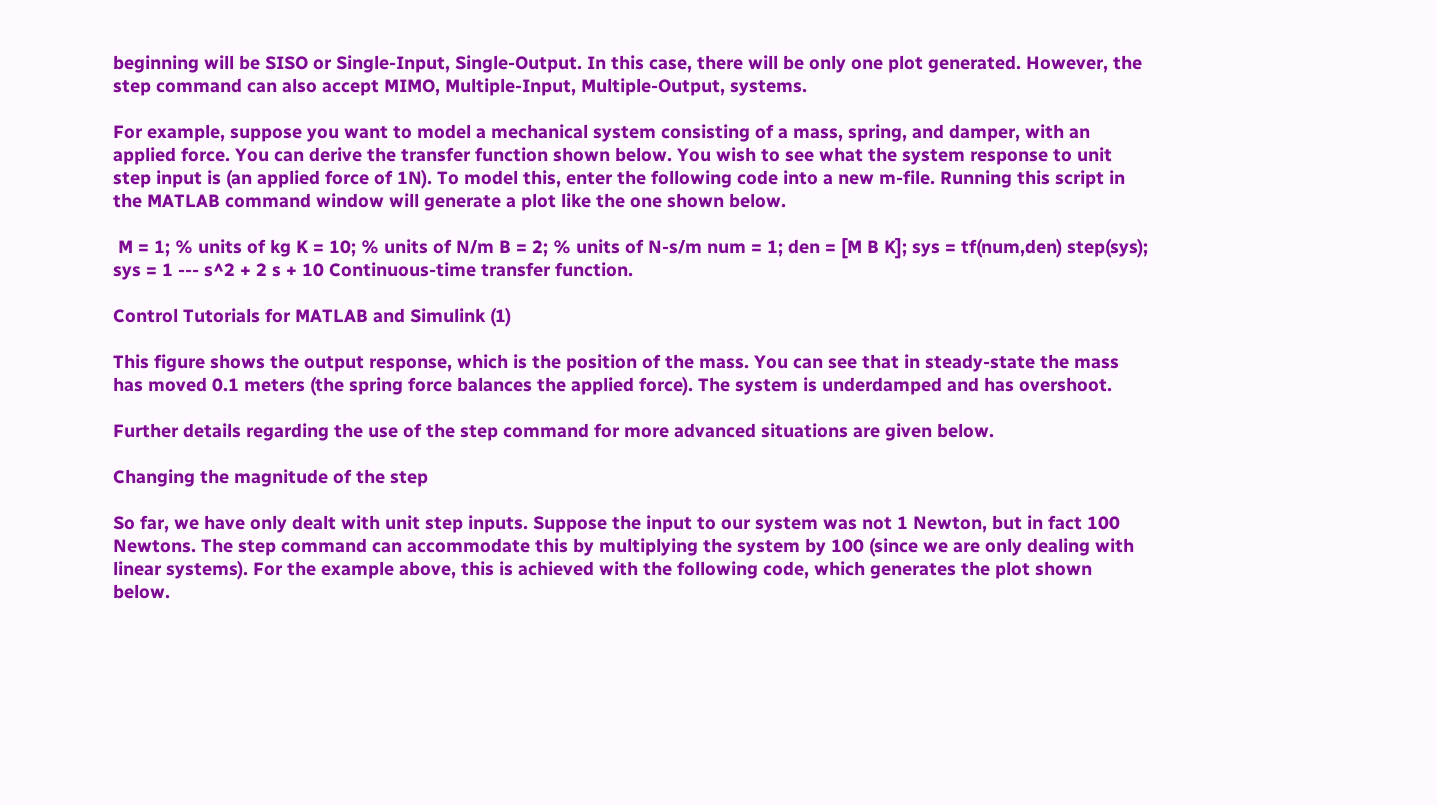beginning will be SISO or Single-Input, Single-Output. In this case, there will be only one plot generated. However, the step command can also accept MIMO, Multiple-Input, Multiple-Output, systems.

For example, suppose you want to model a mechanical system consisting of a mass, spring, and damper, with an applied force. You can derive the transfer function shown below. You wish to see what the system response to unit step input is (an applied force of 1N). To model this, enter the following code into a new m-file. Running this script in the MATLAB command window will generate a plot like the one shown below.

 M = 1; % units of kg K = 10; % units of N/m B = 2; % units of N-s/m num = 1; den = [M B K]; sys = tf(num,den) step(sys);
sys = 1 --- s^2 + 2 s + 10 Continuous-time transfer function.

Control Tutorials for MATLAB and Simulink (1)

This figure shows the output response, which is the position of the mass. You can see that in steady-state the mass has moved 0.1 meters (the spring force balances the applied force). The system is underdamped and has overshoot.

Further details regarding the use of the step command for more advanced situations are given below.

Changing the magnitude of the step

So far, we have only dealt with unit step inputs. Suppose the input to our system was not 1 Newton, but in fact 100 Newtons. The step command can accommodate this by multiplying the system by 100 (since we are only dealing with linear systems). For the example above, this is achieved with the following code, which generates the plot shown below.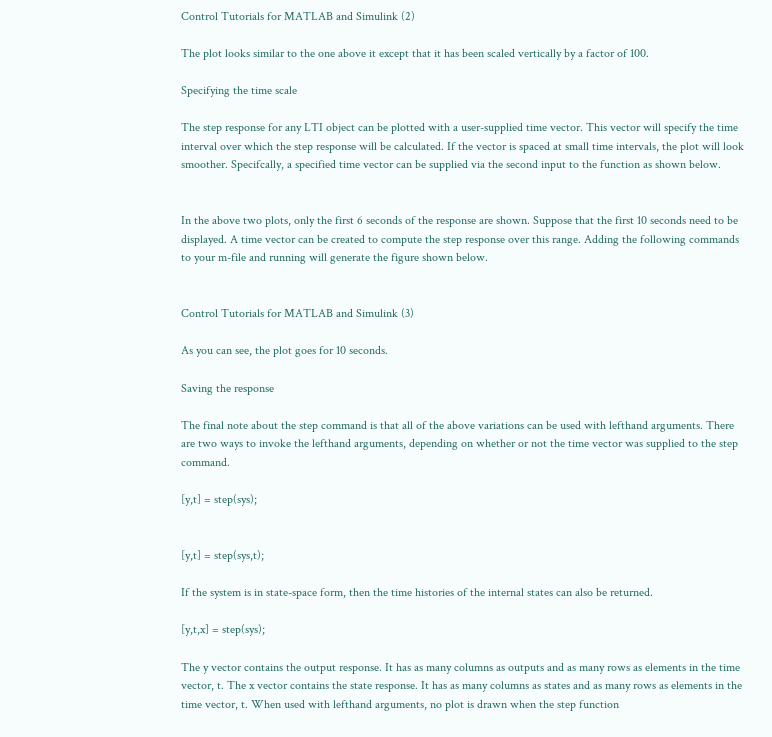Control Tutorials for MATLAB and Simulink (2)

The plot looks similar to the one above it except that it has been scaled vertically by a factor of 100.

Specifying the time scale

The step response for any LTI object can be plotted with a user-supplied time vector. This vector will specify the time interval over which the step response will be calculated. If the vector is spaced at small time intervals, the plot will look smoother. Specifcally, a specified time vector can be supplied via the second input to the function as shown below.


In the above two plots, only the first 6 seconds of the response are shown. Suppose that the first 10 seconds need to be displayed. A time vector can be created to compute the step response over this range. Adding the following commands to your m-file and running will generate the figure shown below.


Control Tutorials for MATLAB and Simulink (3)

As you can see, the plot goes for 10 seconds.

Saving the response

The final note about the step command is that all of the above variations can be used with lefthand arguments. There are two ways to invoke the lefthand arguments, depending on whether or not the time vector was supplied to the step command.

[y,t] = step(sys);


[y,t] = step(sys,t);

If the system is in state-space form, then the time histories of the internal states can also be returned.

[y,t,x] = step(sys);

The y vector contains the output response. It has as many columns as outputs and as many rows as elements in the time vector, t. The x vector contains the state response. It has as many columns as states and as many rows as elements in the time vector, t. When used with lefthand arguments, no plot is drawn when the step function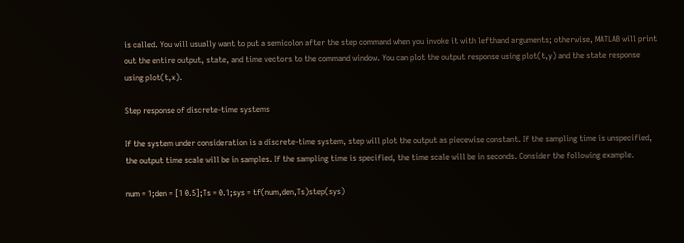is called. You will usually want to put a semicolon after the step command when you invoke it with lefthand arguments; otherwise, MATLAB will print out the entire output, state, and time vectors to the command window. You can plot the output response using plot(t,y) and the state response using plot(t,x).

Step response of discrete-time systems

If the system under consideration is a discrete-time system, step will plot the output as piecewise constant. If the sampling time is unspecified, the output time scale will be in samples. If the sampling time is specified, the time scale will be in seconds. Consider the following example.

num = 1;den = [1 0.5];Ts = 0.1;sys = tf(num,den,Ts)step(sys)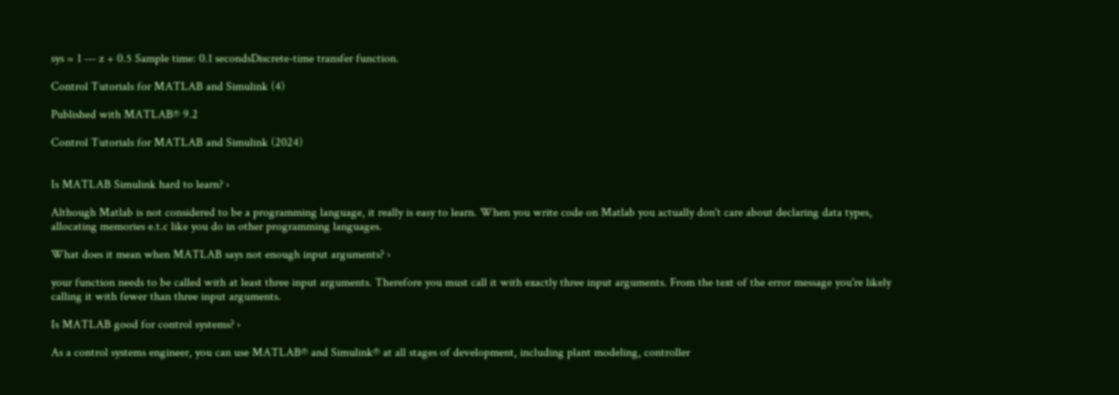sys = 1 --- z + 0.5 Sample time: 0.1 secondsDiscrete-time transfer function.

Control Tutorials for MATLAB and Simulink (4)

Published with MATLAB® 9.2

Control Tutorials for MATLAB and Simulink (2024)


Is MATLAB Simulink hard to learn? ›

Although Matlab is not considered to be a programming language, it really is easy to learn. When you write code on Matlab you actually don't care about declaring data types, allocating memories e.t.c like you do in other programming languages.

What does it mean when MATLAB says not enough input arguments? ›

your function needs to be called with at least three input arguments. Therefore you must call it with exactly three input arguments. From the text of the error message you're likely calling it with fewer than three input arguments.

Is MATLAB good for control systems? ›

As a control systems engineer, you can use MATLAB® and Simulink® at all stages of development, including plant modeling, controller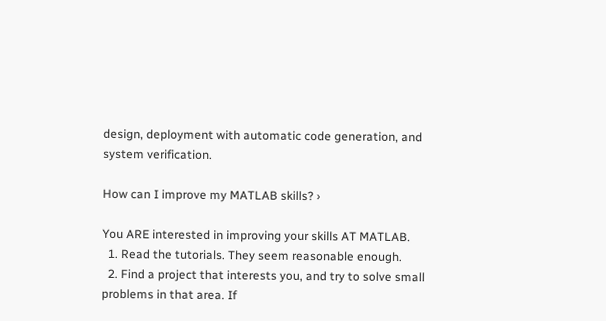design, deployment with automatic code generation, and system verification.

How can I improve my MATLAB skills? ›

You ARE interested in improving your skills AT MATLAB.
  1. Read the tutorials. They seem reasonable enough.
  2. Find a project that interests you, and try to solve small problems in that area. If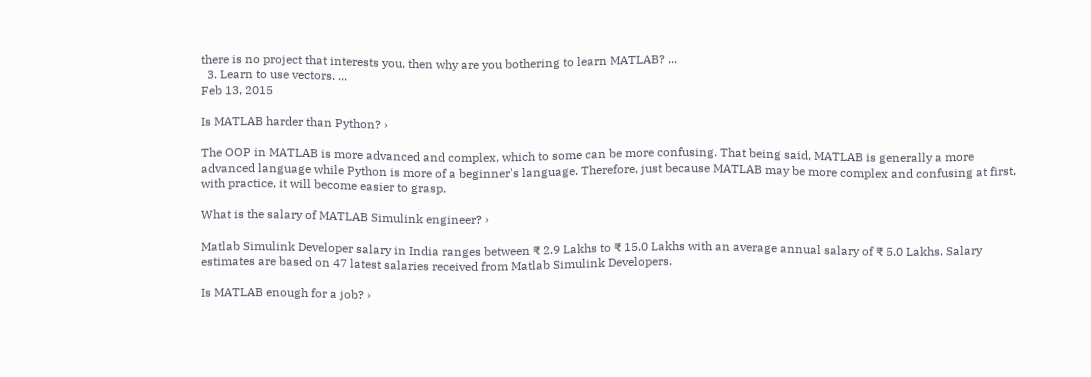there is no project that interests you, then why are you bothering to learn MATLAB? ...
  3. Learn to use vectors. ...
Feb 13, 2015

Is MATLAB harder than Python? ›

The OOP in MATLAB is more advanced and complex, which to some can be more confusing. That being said, MATLAB is generally a more advanced language while Python is more of a beginner's language. Therefore, just because MATLAB may be more complex and confusing at first, with practice, it will become easier to grasp.

What is the salary of MATLAB Simulink engineer? ›

Matlab Simulink Developer salary in India ranges between ₹ 2.9 Lakhs to ₹ 15.0 Lakhs with an average annual salary of ₹ 5.0 Lakhs. Salary estimates are based on 47 latest salaries received from Matlab Simulink Developers.

Is MATLAB enough for a job? ›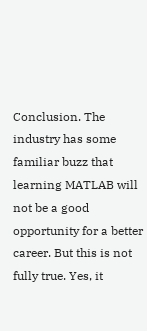Conclusion. The industry has some familiar buzz that learning MATLAB will not be a good opportunity for a better career. But this is not fully true. Yes, it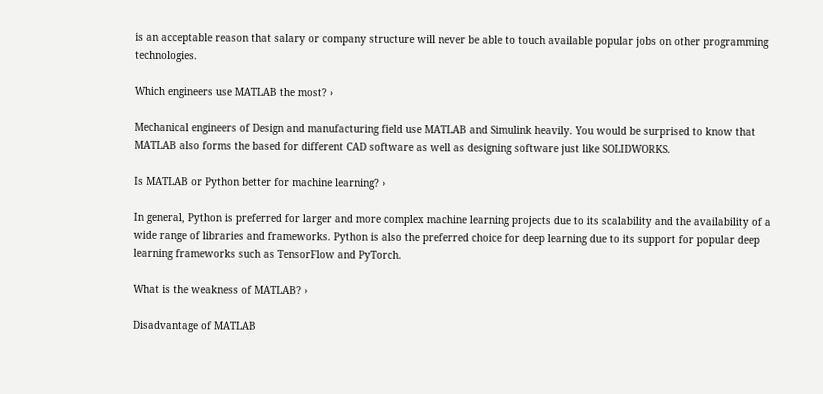is an acceptable reason that salary or company structure will never be able to touch available popular jobs on other programming technologies.

Which engineers use MATLAB the most? ›

Mechanical engineers of Design and manufacturing field use MATLAB and Simulink heavily. You would be surprised to know that MATLAB also forms the based for different CAD software as well as designing software just like SOLIDWORKS.

Is MATLAB or Python better for machine learning? ›

In general, Python is preferred for larger and more complex machine learning projects due to its scalability and the availability of a wide range of libraries and frameworks. Python is also the preferred choice for deep learning due to its support for popular deep learning frameworks such as TensorFlow and PyTorch.

What is the weakness of MATLAB? ›

Disadvantage of MATLAB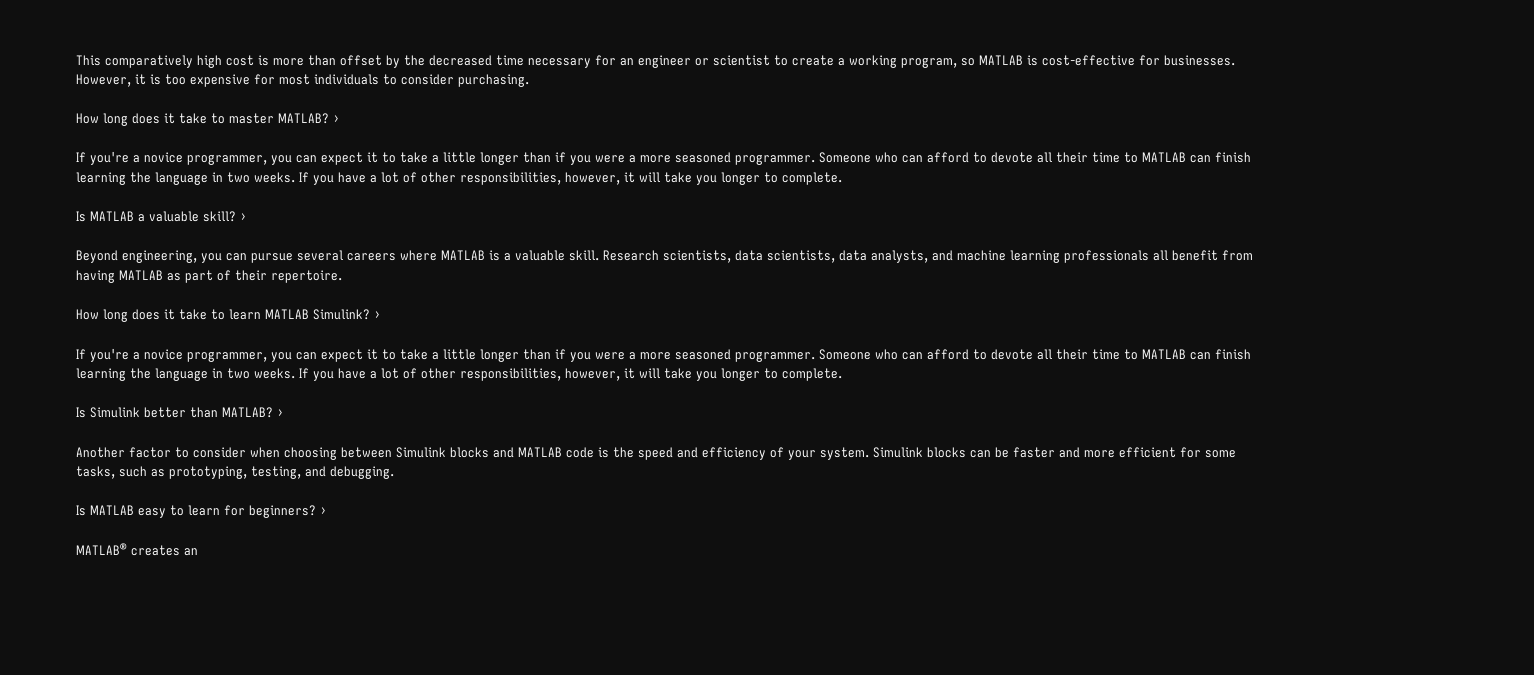This comparatively high cost is more than offset by the decreased time necessary for an engineer or scientist to create a working program, so MATLAB is cost-effective for businesses. However, it is too expensive for most individuals to consider purchasing.

How long does it take to master MATLAB? ›

If you're a novice programmer, you can expect it to take a little longer than if you were a more seasoned programmer. Someone who can afford to devote all their time to MATLAB can finish learning the language in two weeks. If you have a lot of other responsibilities, however, it will take you longer to complete.

Is MATLAB a valuable skill? ›

Beyond engineering, you can pursue several careers where MATLAB is a valuable skill. Research scientists, data scientists, data analysts, and machine learning professionals all benefit from having MATLAB as part of their repertoire.

How long does it take to learn MATLAB Simulink? ›

If you're a novice programmer, you can expect it to take a little longer than if you were a more seasoned programmer. Someone who can afford to devote all their time to MATLAB can finish learning the language in two weeks. If you have a lot of other responsibilities, however, it will take you longer to complete.

Is Simulink better than MATLAB? ›

Another factor to consider when choosing between Simulink blocks and MATLAB code is the speed and efficiency of your system. Simulink blocks can be faster and more efficient for some tasks, such as prototyping, testing, and debugging.

Is MATLAB easy to learn for beginners? ›

MATLAB® creates an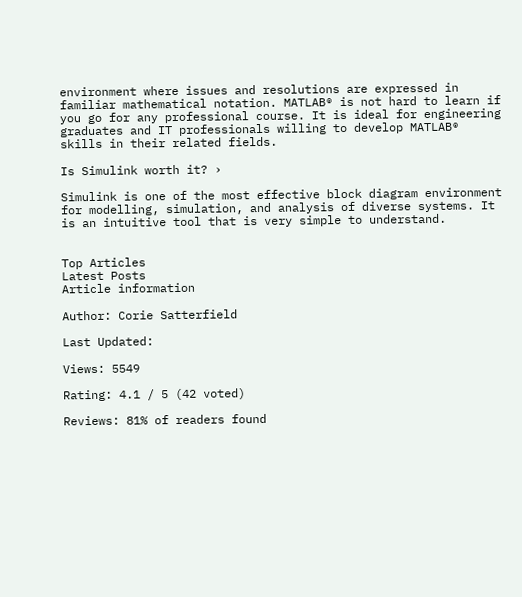environment where issues and resolutions are expressed in familiar mathematical notation. MATLAB® is not hard to learn if you go for any professional course. It is ideal for engineering graduates and IT professionals willing to develop MATLAB® skills in their related fields.

Is Simulink worth it? ›

Simulink is one of the most effective block diagram environment for modelling, simulation, and analysis of diverse systems. It is an intuitive tool that is very simple to understand.


Top Articles
Latest Posts
Article information

Author: Corie Satterfield

Last Updated:

Views: 5549

Rating: 4.1 / 5 (42 voted)

Reviews: 81% of readers found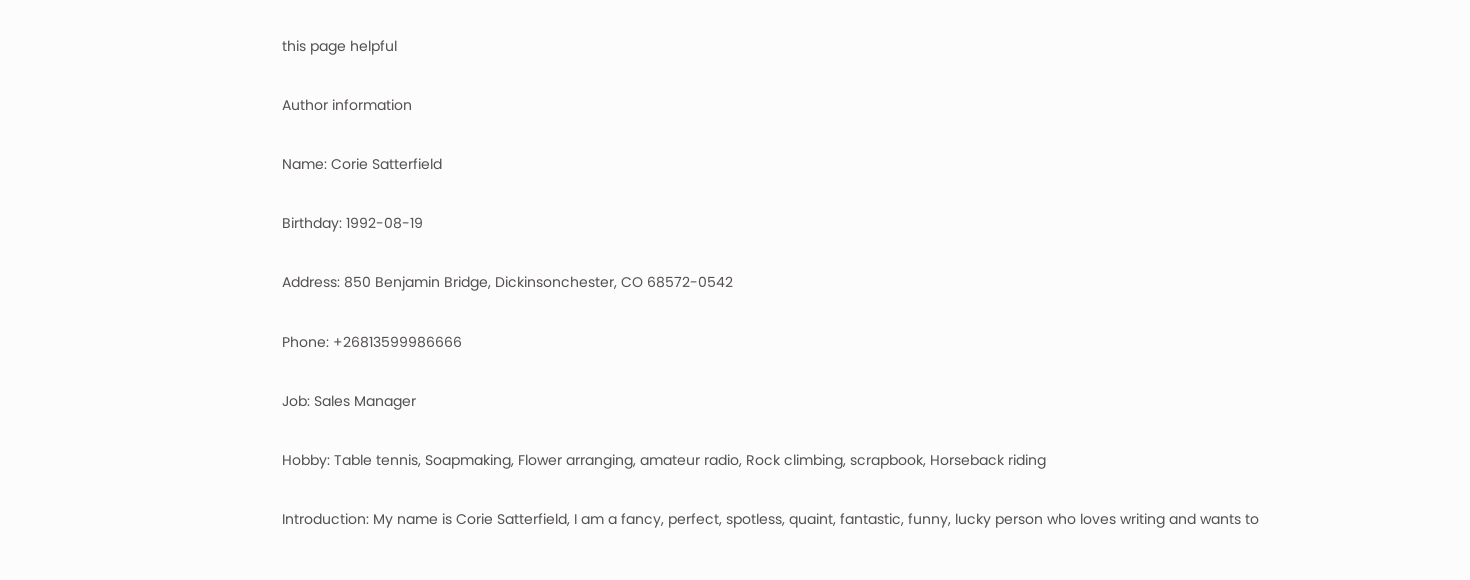this page helpful

Author information

Name: Corie Satterfield

Birthday: 1992-08-19

Address: 850 Benjamin Bridge, Dickinsonchester, CO 68572-0542

Phone: +26813599986666

Job: Sales Manager

Hobby: Table tennis, Soapmaking, Flower arranging, amateur radio, Rock climbing, scrapbook, Horseback riding

Introduction: My name is Corie Satterfield, I am a fancy, perfect, spotless, quaint, fantastic, funny, lucky person who loves writing and wants to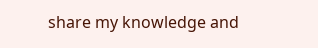share my knowledge and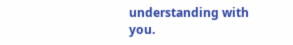understanding with you.